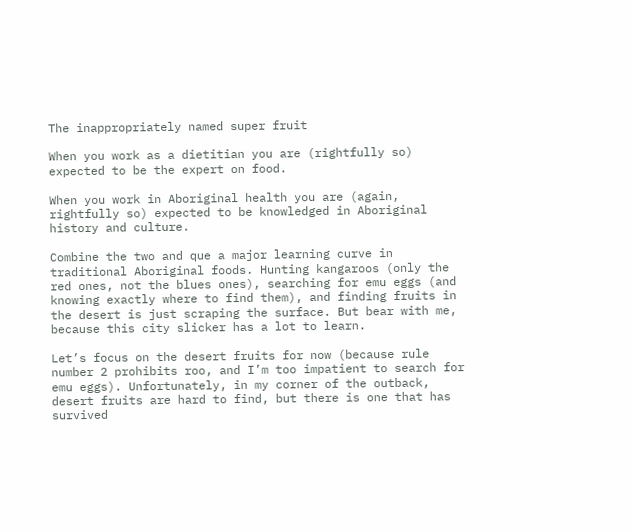The inappropriately named super fruit

When you work as a dietitian you are (rightfully so) expected to be the expert on food.

When you work in Aboriginal health you are (again, rightfully so) expected to be knowledged in Aboriginal history and culture.

Combine the two and que a major learning curve in traditional Aboriginal foods. Hunting kangaroos (only the red ones, not the blues ones), searching for emu eggs (and knowing exactly where to find them), and finding fruits in the desert is just scraping the surface. But bear with me, because this city slicker has a lot to learn.

Let’s focus on the desert fruits for now (because rule number 2 prohibits roo, and I’m too impatient to search for emu eggs). Unfortunately, in my corner of the outback, desert fruits are hard to find, but there is one that has survived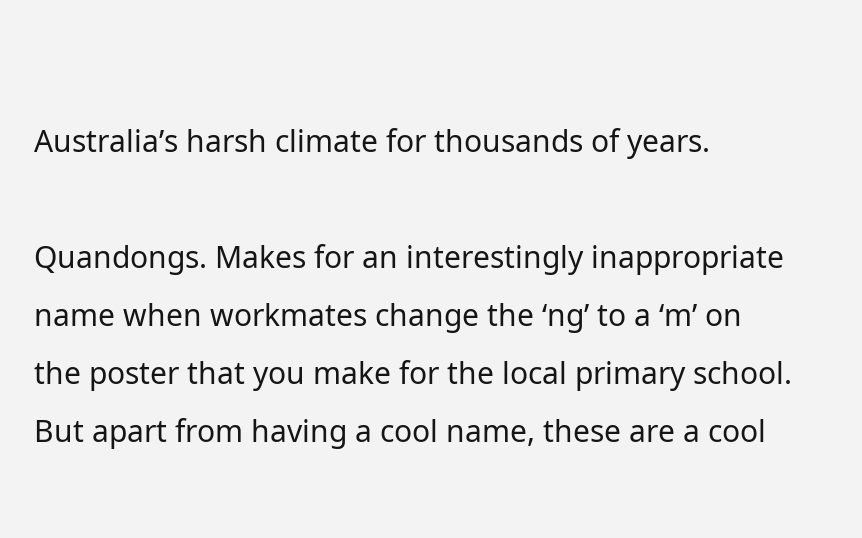Australia’s harsh climate for thousands of years.

Quandongs. Makes for an interestingly inappropriate name when workmates change the ‘ng’ to a ‘m’ on the poster that you make for the local primary school. But apart from having a cool name, these are a cool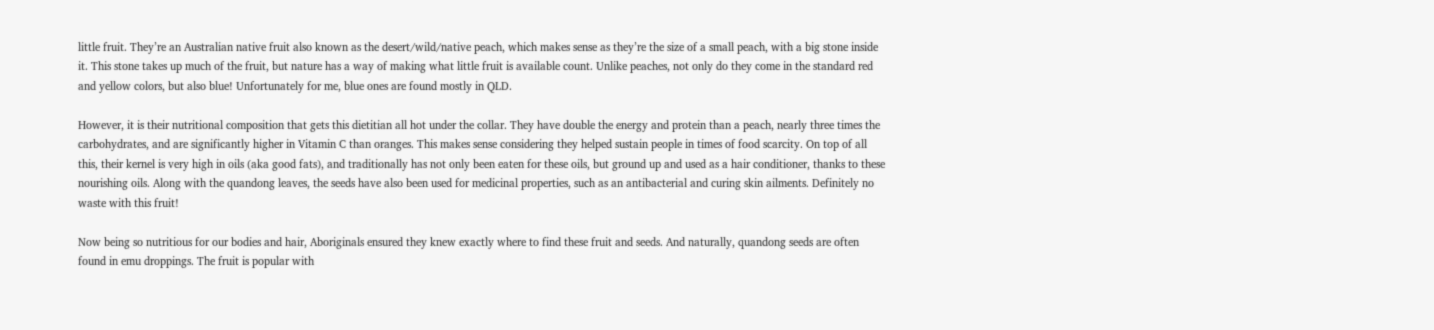little fruit. They’re an Australian native fruit also known as the desert/wild/native peach, which makes sense as they’re the size of a small peach, with a big stone inside it. This stone takes up much of the fruit, but nature has a way of making what little fruit is available count. Unlike peaches, not only do they come in the standard red and yellow colors, but also blue! Unfortunately for me, blue ones are found mostly in QLD.

However, it is their nutritional composition that gets this dietitian all hot under the collar. They have double the energy and protein than a peach, nearly three times the carbohydrates, and are significantly higher in Vitamin C than oranges. This makes sense considering they helped sustain people in times of food scarcity. On top of all this, their kernel is very high in oils (aka good fats), and traditionally has not only been eaten for these oils, but ground up and used as a hair conditioner, thanks to these nourishing oils. Along with the quandong leaves, the seeds have also been used for medicinal properties, such as an antibacterial and curing skin ailments. Definitely no waste with this fruit!

Now being so nutritious for our bodies and hair, Aboriginals ensured they knew exactly where to find these fruit and seeds. And naturally, quandong seeds are often found in emu droppings. The fruit is popular with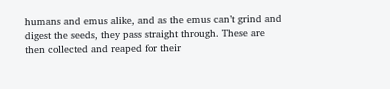humans and emus alike, and as the emus can’t grind and digest the seeds, they pass straight through. These are then collected and reaped for their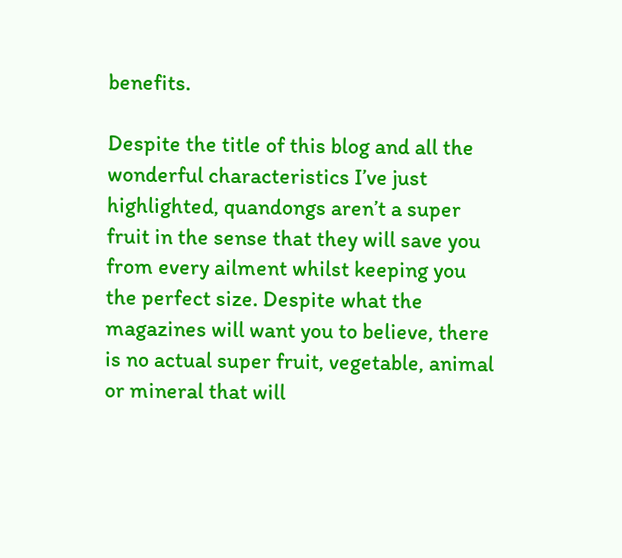benefits.

Despite the title of this blog and all the wonderful characteristics I’ve just highlighted, quandongs aren’t a super fruit in the sense that they will save you from every ailment whilst keeping you the perfect size. Despite what the magazines will want you to believe, there is no actual super fruit, vegetable, animal or mineral that will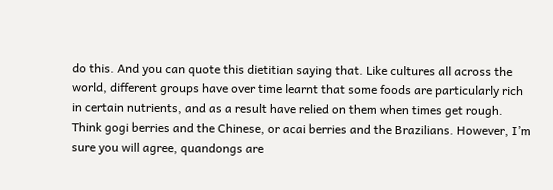do this. And you can quote this dietitian saying that. Like cultures all across the world, different groups have over time learnt that some foods are particularly rich in certain nutrients, and as a result have relied on them when times get rough. Think gogi berries and the Chinese, or acai berries and the Brazilians. However, I’m sure you will agree, quandongs are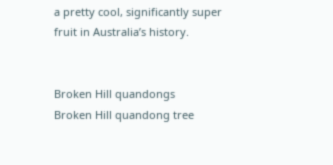a pretty cool, significantly super fruit in Australia’s history.


Broken Hill quandongs
Broken Hill quandong tree